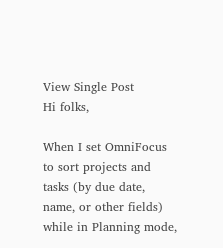View Single Post
Hi folks,

When I set OmniFocus to sort projects and tasks (by due date, name, or other fields) while in Planning mode,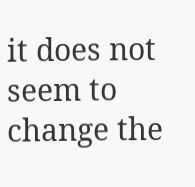it does not seem to change the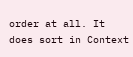order at all. It does sort in Context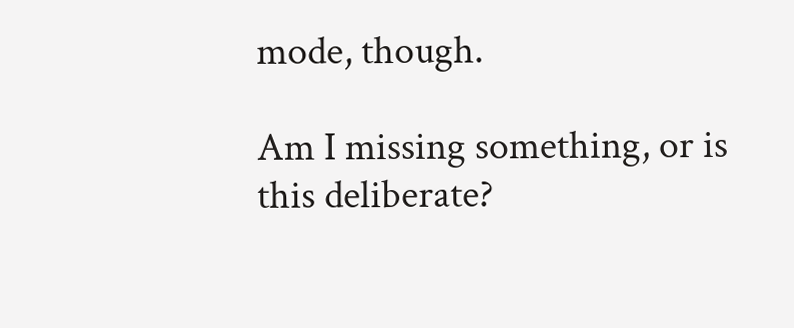mode, though.

Am I missing something, or is this deliberate?